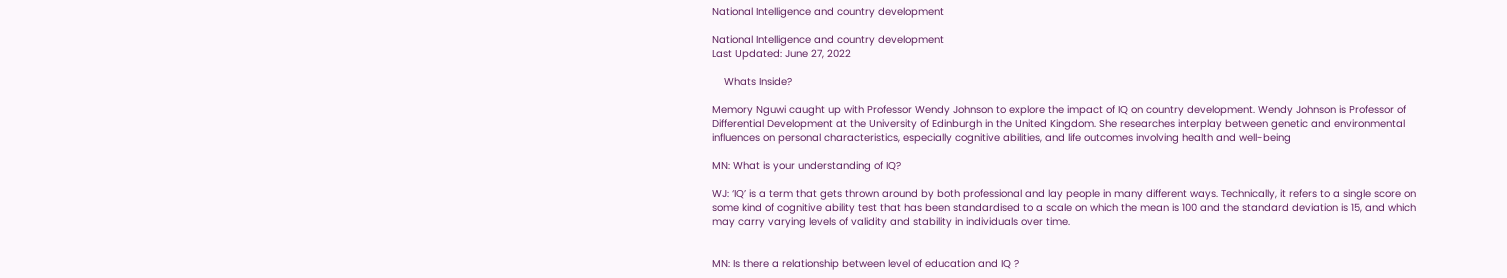National Intelligence and country development

National Intelligence and country development
Last Updated: June 27, 2022

    Whats Inside?

Memory Nguwi caught up with Professor Wendy Johnson to explore the impact of IQ on country development. Wendy Johnson is Professor of Differential Development at the University of Edinburgh in the United Kingdom. She researches interplay between genetic and environmental influences on personal characteristics, especially cognitive abilities, and life outcomes involving health and well-being

MN: What is your understanding of IQ?

WJ: ‘IQ’ is a term that gets thrown around by both professional and lay people in many different ways. Technically, it refers to a single score on some kind of cognitive ability test that has been standardised to a scale on which the mean is 100 and the standard deviation is 15, and which may carry varying levels of validity and stability in individuals over time.


MN: Is there a relationship between level of education and IQ ?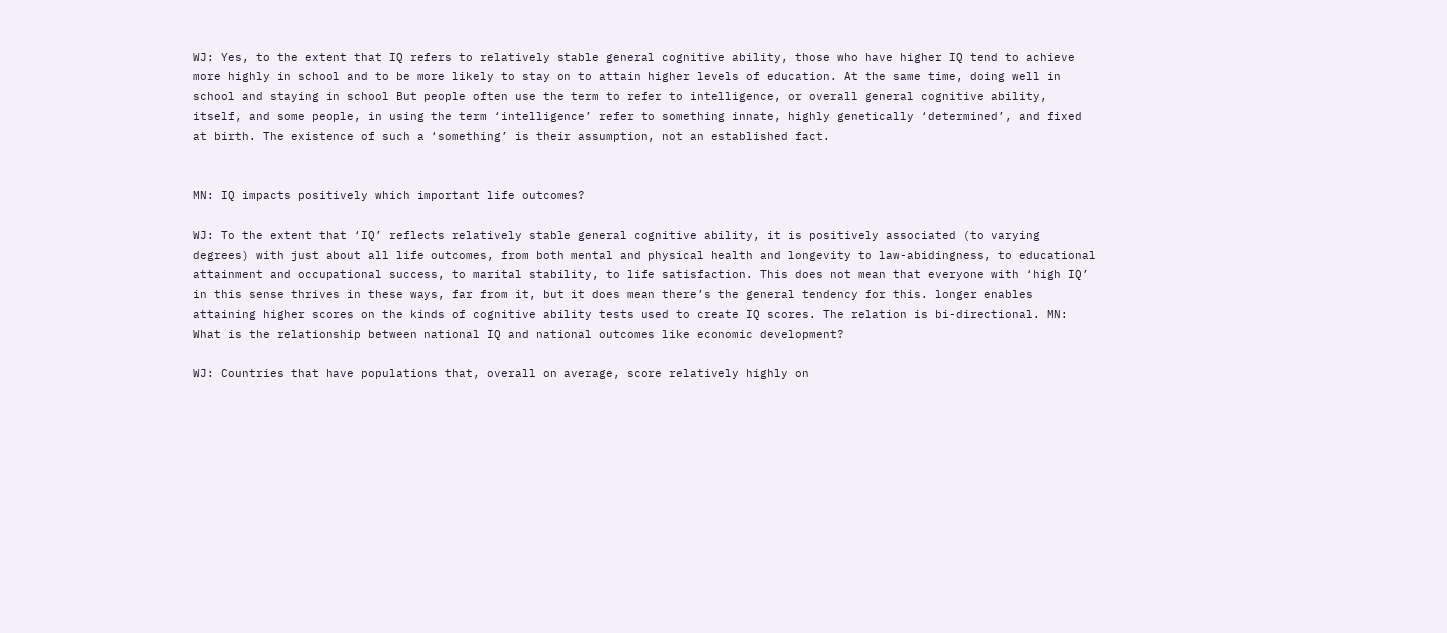WJ: Yes, to the extent that IQ refers to relatively stable general cognitive ability, those who have higher IQ tend to achieve more highly in school and to be more likely to stay on to attain higher levels of education. At the same time, doing well in school and staying in school But people often use the term to refer to intelligence, or overall general cognitive ability, itself, and some people, in using the term ‘intelligence’ refer to something innate, highly genetically ‘determined’, and fixed at birth. The existence of such a ‘something’ is their assumption, not an established fact.


MN: IQ impacts positively which important life outcomes?

WJ: To the extent that ‘IQ’ reflects relatively stable general cognitive ability, it is positively associated (to varying degrees) with just about all life outcomes, from both mental and physical health and longevity to law-abidingness, to educational attainment and occupational success, to marital stability, to life satisfaction. This does not mean that everyone with ‘high IQ’ in this sense thrives in these ways, far from it, but it does mean there’s the general tendency for this. longer enables attaining higher scores on the kinds of cognitive ability tests used to create IQ scores. The relation is bi-directional. MN: What is the relationship between national IQ and national outcomes like economic development?

WJ: Countries that have populations that, overall on average, score relatively highly on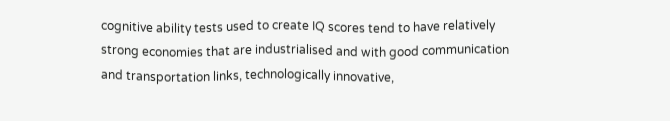cognitive ability tests used to create IQ scores tend to have relatively strong economies that are industrialised and with good communication and transportation links, technologically innovative,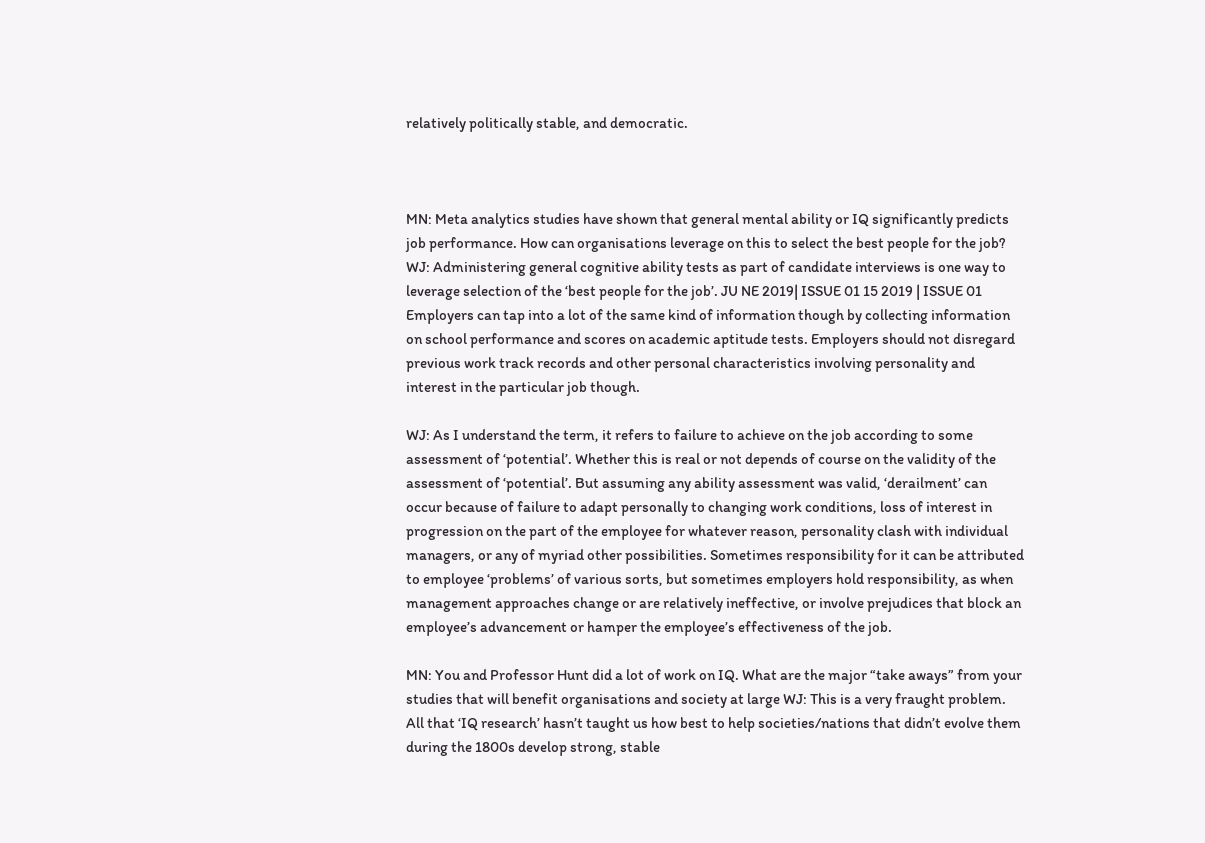relatively politically stable, and democratic.



MN: Meta analytics studies have shown that general mental ability or IQ significantly predicts job performance. How can organisations leverage on this to select the best people for the job? WJ: Administering general cognitive ability tests as part of candidate interviews is one way to leverage selection of the ‘best people for the job’. JU NE 2019| ISSUE 01 15 2019 | ISSUE 01 Employers can tap into a lot of the same kind of information though by collecting information on school performance and scores on academic aptitude tests. Employers should not disregard previous work track records and other personal characteristics involving personality and interest in the particular job though.

WJ: As I understand the term, it refers to failure to achieve on the job according to some assessment of ‘potential’. Whether this is real or not depends of course on the validity of the assessment of ‘potential’. But assuming any ability assessment was valid, ‘derailment’ can occur because of failure to adapt personally to changing work conditions, loss of interest in progression on the part of the employee for whatever reason, personality clash with individual managers, or any of myriad other possibilities. Sometimes responsibility for it can be attributed to employee ‘problems’ of various sorts, but sometimes employers hold responsibility, as when management approaches change or are relatively ineffective, or involve prejudices that block an employee’s advancement or hamper the employee’s effectiveness of the job.

MN: You and Professor Hunt did a lot of work on IQ. What are the major “take aways” from your studies that will benefit organisations and society at large WJ: This is a very fraught problem. All that ‘IQ research’ hasn’t taught us how best to help societies/nations that didn’t evolve them during the 1800s develop strong, stable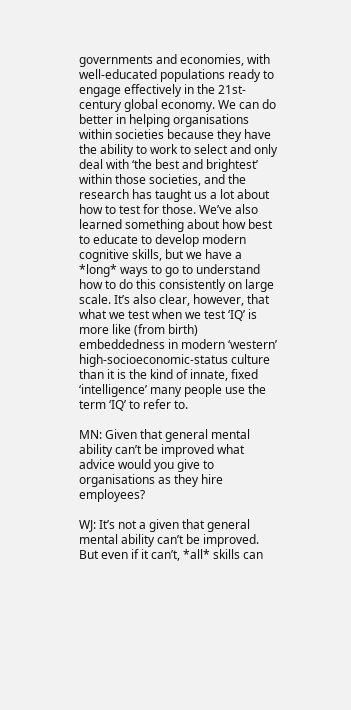governments and economies, with well-educated populations ready to engage effectively in the 21st-century global economy. We can do better in helping organisations within societies because they have the ability to work to select and only deal with ‘the best and brightest’ within those societies, and the research has taught us a lot about how to test for those. We’ve also learned something about how best to educate to develop modern cognitive skills, but we have a *long* ways to go to understand how to do this consistently on large scale. It’s also clear, however, that what we test when we test ‘IQ’ is more like (from birth) embeddedness in modern ‘western’ high-socioeconomic-status culture than it is the kind of innate, fixed ‘intelligence’ many people use the term ‘IQ’ to refer to.

MN: Given that general mental ability can’t be improved what advice would you give to organisations as they hire employees?

WJ: It’s not a given that general mental ability can’t be improved. But even if it can’t, *all* skills can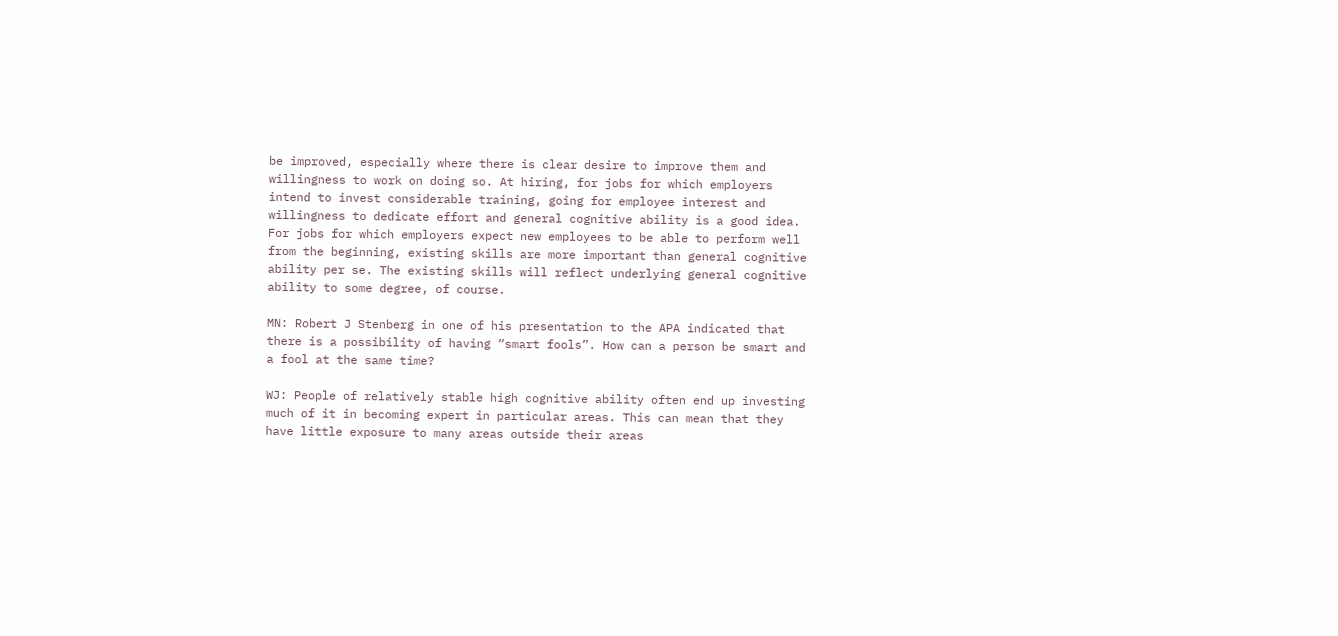be improved, especially where there is clear desire to improve them and willingness to work on doing so. At hiring, for jobs for which employers intend to invest considerable training, going for employee interest and willingness to dedicate effort and general cognitive ability is a good idea. For jobs for which employers expect new employees to be able to perform well from the beginning, existing skills are more important than general cognitive ability per se. The existing skills will reflect underlying general cognitive ability to some degree, of course.

MN: Robert J Stenberg in one of his presentation to the APA indicated that there is a possibility of having “smart fools”. How can a person be smart and a fool at the same time?

WJ: People of relatively stable high cognitive ability often end up investing much of it in becoming expert in particular areas. This can mean that they have little exposure to many areas outside their areas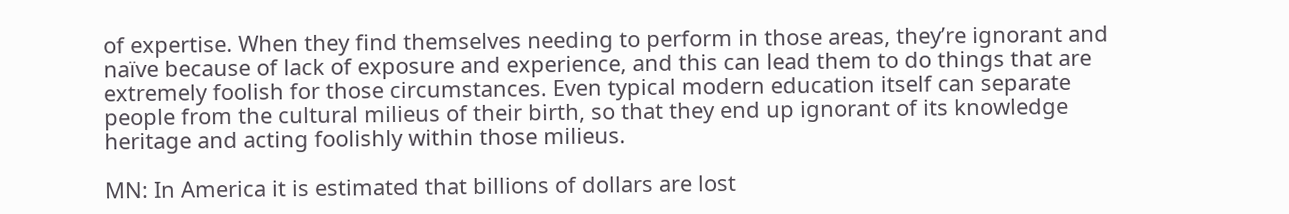of expertise. When they find themselves needing to perform in those areas, they’re ignorant and naïve because of lack of exposure and experience, and this can lead them to do things that are extremely foolish for those circumstances. Even typical modern education itself can separate people from the cultural milieus of their birth, so that they end up ignorant of its knowledge heritage and acting foolishly within those milieus.

MN: In America it is estimated that billions of dollars are lost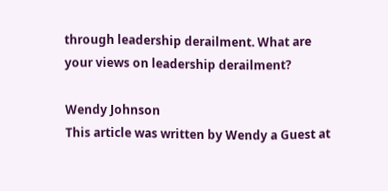through leadership derailment. What are your views on leadership derailment?

Wendy Johnson
This article was written by Wendy a Guest at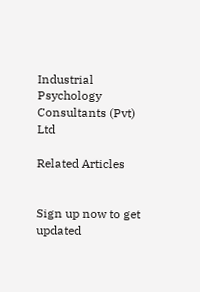Industrial Psychology Consultants (Pvt) Ltd

Related Articles


Sign up now to get updated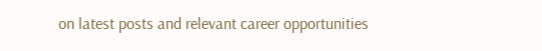on latest posts and relevant career opportunities